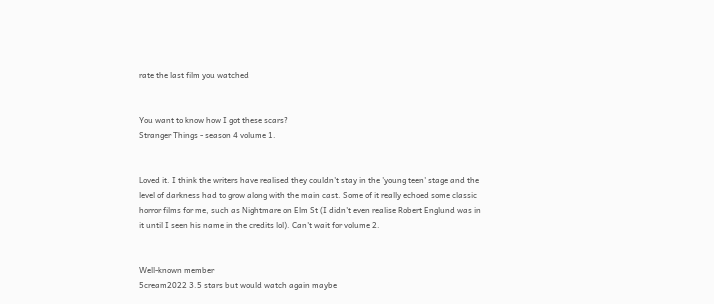rate the last film you watched


You want to know how I got these scars?
Stranger Things - season 4 volume 1.


Loved it. I think the writers have realised they couldn't stay in the 'young teen' stage and the level of darkness had to grow along with the main cast. Some of it really echoed some classic horror films for me, such as Nightmare on Elm St (I didn't even realise Robert Englund was in it until I seen his name in the credits lol). Can't wait for volume 2.


Well-known member
5cream2022 3.5 stars but would watch again maybe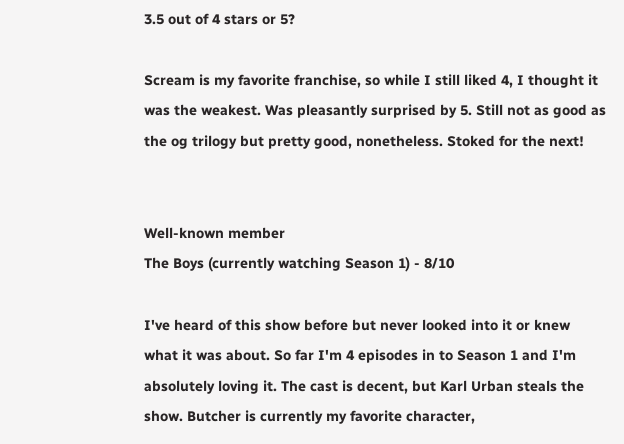3.5 out of 4 stars or 5?

Scream is my favorite franchise, so while I still liked 4, I thought it was the weakest. Was pleasantly surprised by 5. Still not as good as the og trilogy but pretty good, nonetheless. Stoked for the next!


Well-known member
The Boys (currently watching Season 1) - 8/10

I've heard of this show before but never looked into it or knew what it was about. So far I'm 4 episodes in to Season 1 and I'm absolutely loving it. The cast is decent, but Karl Urban steals the show. Butcher is currently my favorite character,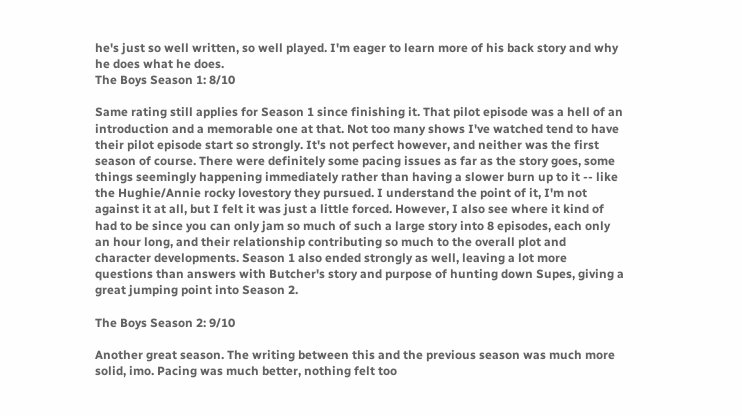he's just so well written, so well played. I'm eager to learn more of his back story and why he does what he does.
The Boys Season 1: 8/10

Same rating still applies for Season 1 since finishing it. That pilot episode was a hell of an introduction and a memorable one at that. Not too many shows I've watched tend to have their pilot episode start so strongly. It's not perfect however, and neither was the first season of course. There were definitely some pacing issues as far as the story goes, some things seemingly happening immediately rather than having a slower burn up to it -- like the Hughie/Annie rocky lovestory they pursued. I understand the point of it, I'm not against it at all, but I felt it was just a little forced. However, I also see where it kind of had to be since you can only jam so much of such a large story into 8 episodes, each only an hour long, and their relationship contributing so much to the overall plot and character developments. Season 1 also ended strongly as well, leaving a lot more questions than answers with Butcher's story and purpose of hunting down Supes, giving a great jumping point into Season 2.

The Boys Season 2: 9/10

Another great season. The writing between this and the previous season was much more solid, imo. Pacing was much better, nothing felt too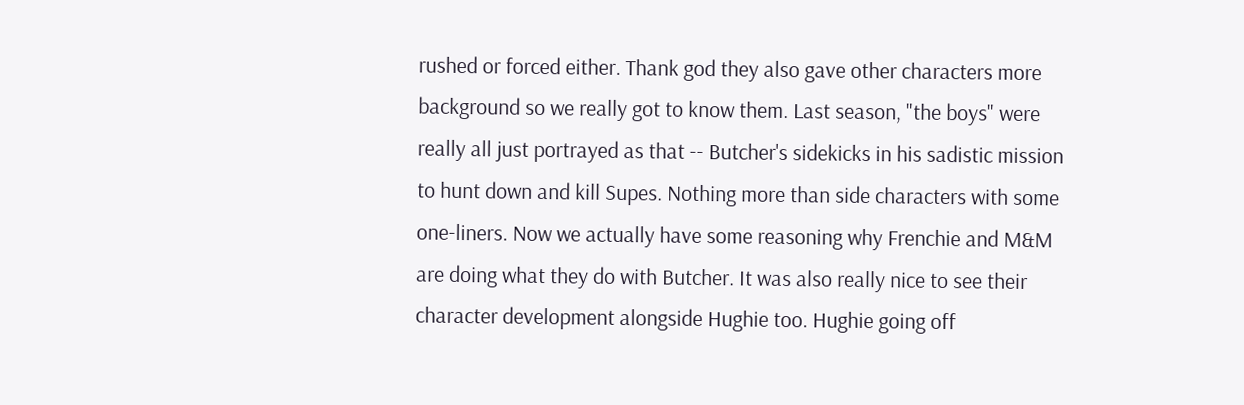rushed or forced either. Thank god they also gave other characters more background so we really got to know them. Last season, "the boys" were really all just portrayed as that -- Butcher's sidekicks in his sadistic mission to hunt down and kill Supes. Nothing more than side characters with some one-liners. Now we actually have some reasoning why Frenchie and M&M are doing what they do with Butcher. It was also really nice to see their character development alongside Hughie too. Hughie going off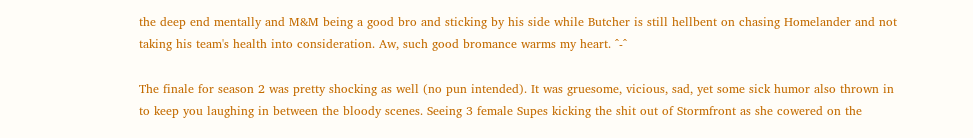the deep end mentally and M&M being a good bro and sticking by his side while Butcher is still hellbent on chasing Homelander and not taking his team's health into consideration. Aw, such good bromance warms my heart. ^-^

The finale for season 2 was pretty shocking as well (no pun intended). It was gruesome, vicious, sad, yet some sick humor also thrown in to keep you laughing in between the bloody scenes. Seeing 3 female Supes kicking the shit out of Stormfront as she cowered on the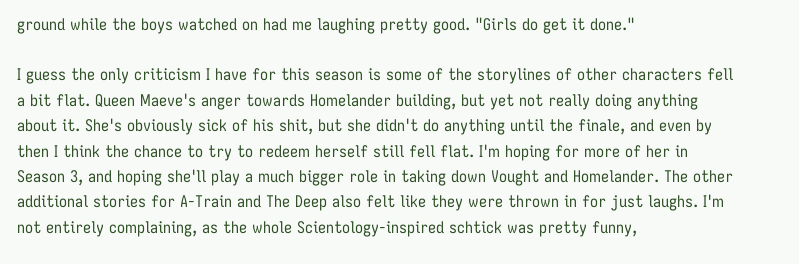ground while the boys watched on had me laughing pretty good. "Girls do get it done."

I guess the only criticism I have for this season is some of the storylines of other characters fell a bit flat. Queen Maeve's anger towards Homelander building, but yet not really doing anything about it. She's obviously sick of his shit, but she didn't do anything until the finale, and even by then I think the chance to try to redeem herself still fell flat. I'm hoping for more of her in Season 3, and hoping she'll play a much bigger role in taking down Vought and Homelander. The other additional stories for A-Train and The Deep also felt like they were thrown in for just laughs. I'm not entirely complaining, as the whole Scientology-inspired schtick was pretty funny,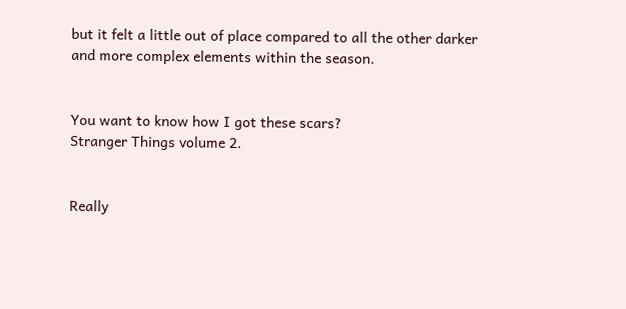but it felt a little out of place compared to all the other darker and more complex elements within the season.


You want to know how I got these scars?
Stranger Things volume 2.


Really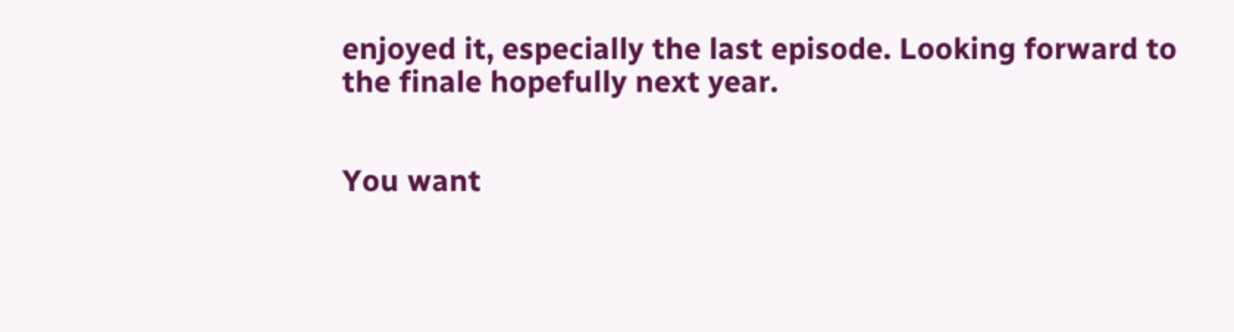enjoyed it, especially the last episode. Looking forward to the finale hopefully next year.


You want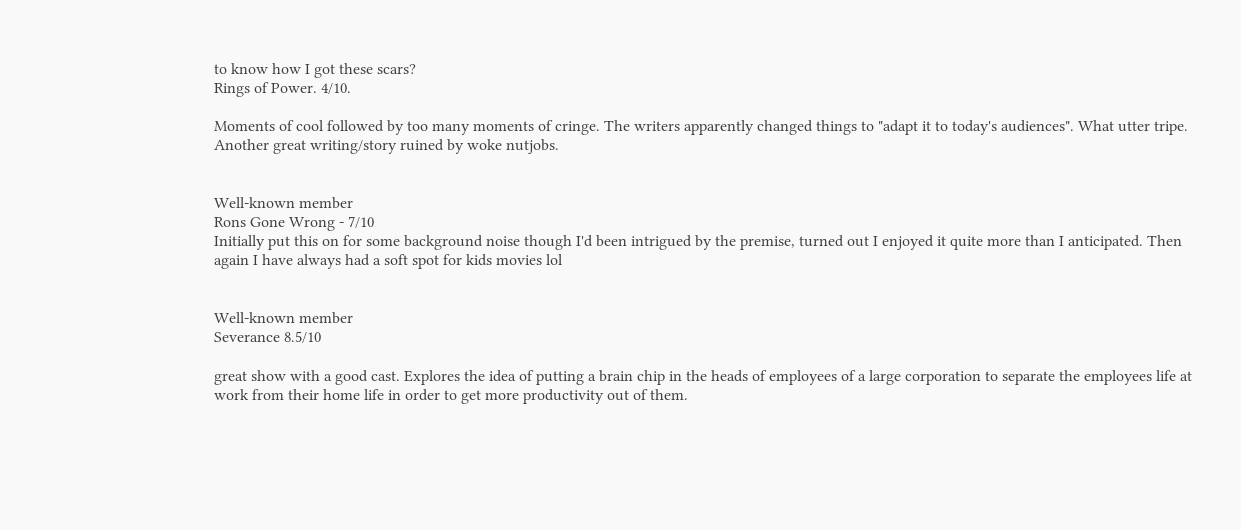to know how I got these scars?
Rings of Power. 4/10.

Moments of cool followed by too many moments of cringe. The writers apparently changed things to "adapt it to today's audiences". What utter tripe. Another great writing/story ruined by woke nutjobs.


Well-known member
Rons Gone Wrong - 7/10
Initially put this on for some background noise though I'd been intrigued by the premise, turned out I enjoyed it quite more than I anticipated. Then again I have always had a soft spot for kids movies lol


Well-known member
Severance 8.5/10

great show with a good cast. Explores the idea of putting a brain chip in the heads of employees of a large corporation to separate the employees life at work from their home life in order to get more productivity out of them.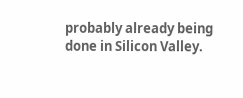probably already being done in Silicon Valley.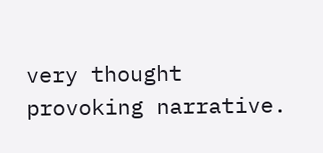very thought provoking narrative.